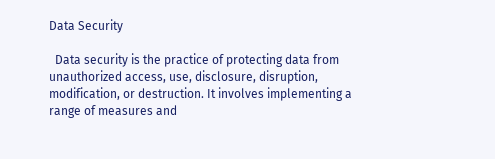Data Security

  Data security is the practice of protecting data from unauthorized access, use, disclosure, disruption, modification, or destruction. It involves implementing a range of measures and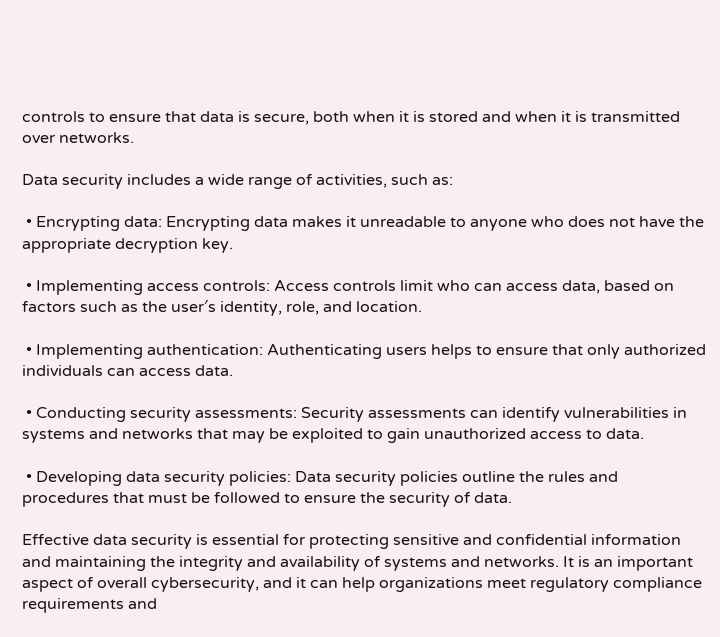controls to ensure that data is secure, both when it is stored and when it is transmitted over networks.

Data security includes a wide range of activities, such as:

 • Encrypting data: Encrypting data makes it unreadable to anyone who does not have the appropriate decryption key.

 • Implementing access controls: Access controls limit who can access data, based on factors such as the user′s identity, role, and location.

 • Implementing authentication: Authenticating users helps to ensure that only authorized individuals can access data.

 • Conducting security assessments: Security assessments can identify vulnerabilities in systems and networks that may be exploited to gain unauthorized access to data.

 • Developing data security policies: Data security policies outline the rules and procedures that must be followed to ensure the security of data.

Effective data security is essential for protecting sensitive and confidential information and maintaining the integrity and availability of systems and networks. It is an important aspect of overall cybersecurity, and it can help organizations meet regulatory compliance requirements and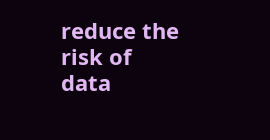reduce the risk of data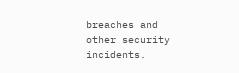breaches and other security incidents.